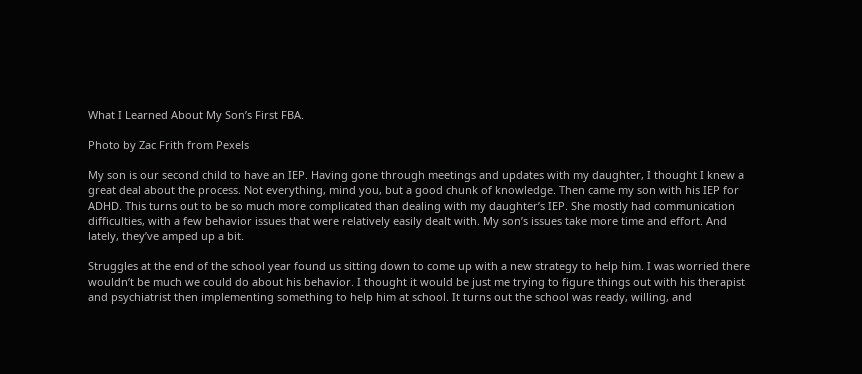What I Learned About My Son’s First FBA.

Photo by Zac Frith from Pexels

My son is our second child to have an IEP. Having gone through meetings and updates with my daughter, I thought I knew a great deal about the process. Not everything, mind you, but a good chunk of knowledge. Then came my son with his IEP for ADHD. This turns out to be so much more complicated than dealing with my daughter’s IEP. She mostly had communication difficulties, with a few behavior issues that were relatively easily dealt with. My son’s issues take more time and effort. And lately, they’ve amped up a bit.

Struggles at the end of the school year found us sitting down to come up with a new strategy to help him. I was worried there wouldn’t be much we could do about his behavior. I thought it would be just me trying to figure things out with his therapist and psychiatrist then implementing something to help him at school. It turns out the school was ready, willing, and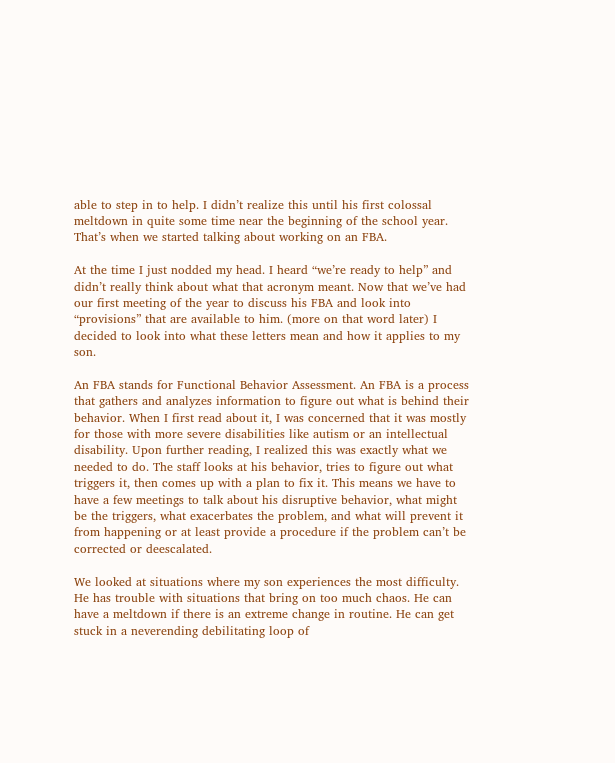able to step in to help. I didn’t realize this until his first colossal meltdown in quite some time near the beginning of the school year. That’s when we started talking about working on an FBA.

At the time I just nodded my head. I heard “we’re ready to help” and didn’t really think about what that acronym meant. Now that we’ve had our first meeting of the year to discuss his FBA and look into “provisions” that are available to him. (more on that word later) I decided to look into what these letters mean and how it applies to my son.

An FBA stands for Functional Behavior Assessment. An FBA is a process that gathers and analyzes information to figure out what is behind their behavior. When I first read about it, I was concerned that it was mostly for those with more severe disabilities like autism or an intellectual disability. Upon further reading, I realized this was exactly what we needed to do. The staff looks at his behavior, tries to figure out what triggers it, then comes up with a plan to fix it. This means we have to have a few meetings to talk about his disruptive behavior, what might be the triggers, what exacerbates the problem, and what will prevent it from happening or at least provide a procedure if the problem can’t be corrected or deescalated.

We looked at situations where my son experiences the most difficulty. He has trouble with situations that bring on too much chaos. He can have a meltdown if there is an extreme change in routine. He can get stuck in a neverending debilitating loop of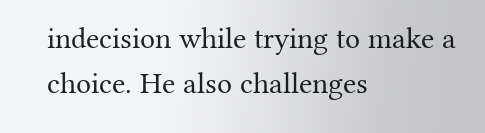indecision while trying to make a choice. He also challenges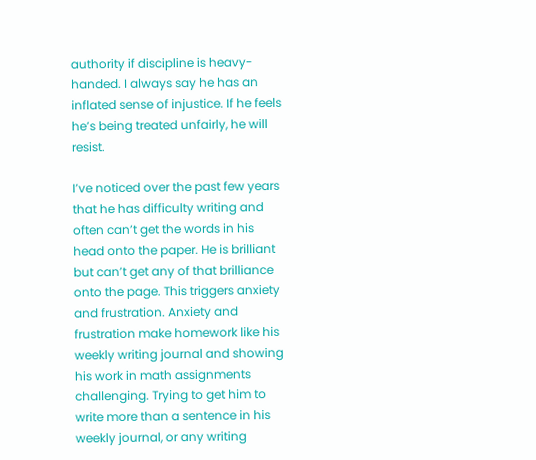authority if discipline is heavy-handed. I always say he has an inflated sense of injustice. If he feels he’s being treated unfairly, he will resist.

I’ve noticed over the past few years that he has difficulty writing and often can’t get the words in his head onto the paper. He is brilliant but can’t get any of that brilliance onto the page. This triggers anxiety and frustration. Anxiety and frustration make homework like his weekly writing journal and showing his work in math assignments challenging. Trying to get him to write more than a sentence in his weekly journal, or any writing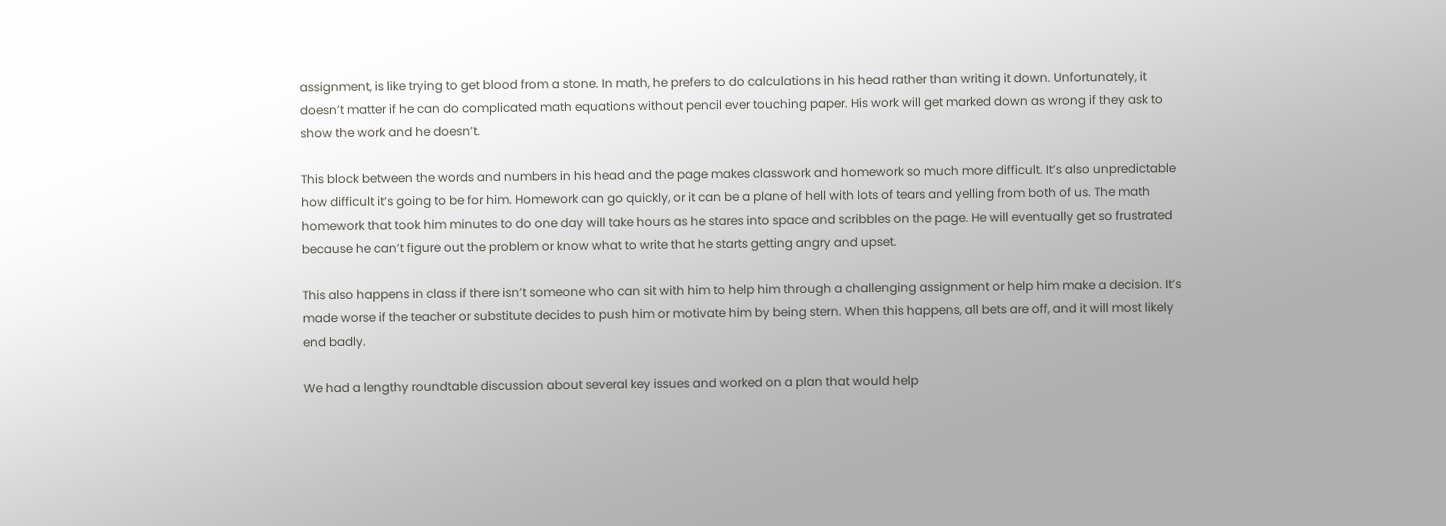assignment, is like trying to get blood from a stone. In math, he prefers to do calculations in his head rather than writing it down. Unfortunately, it doesn’t matter if he can do complicated math equations without pencil ever touching paper. His work will get marked down as wrong if they ask to show the work and he doesn’t.

This block between the words and numbers in his head and the page makes classwork and homework so much more difficult. It’s also unpredictable how difficult it’s going to be for him. Homework can go quickly, or it can be a plane of hell with lots of tears and yelling from both of us. The math homework that took him minutes to do one day will take hours as he stares into space and scribbles on the page. He will eventually get so frustrated because he can’t figure out the problem or know what to write that he starts getting angry and upset.

This also happens in class if there isn’t someone who can sit with him to help him through a challenging assignment or help him make a decision. It’s made worse if the teacher or substitute decides to push him or motivate him by being stern. When this happens, all bets are off, and it will most likely end badly.

We had a lengthy roundtable discussion about several key issues and worked on a plan that would help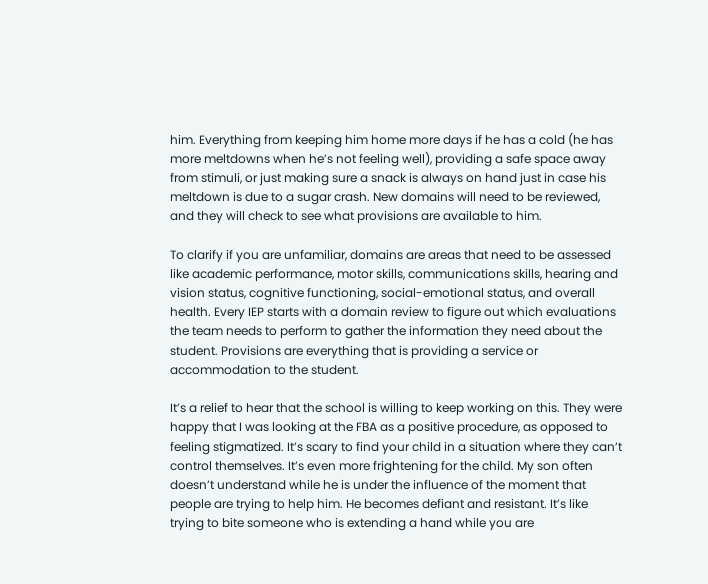him. Everything from keeping him home more days if he has a cold (he has more meltdowns when he’s not feeling well), providing a safe space away from stimuli, or just making sure a snack is always on hand just in case his meltdown is due to a sugar crash. New domains will need to be reviewed, and they will check to see what provisions are available to him.

To clarify if you are unfamiliar, domains are areas that need to be assessed like academic performance, motor skills, communications skills, hearing and vision status, cognitive functioning, social-emotional status, and overall health. Every IEP starts with a domain review to figure out which evaluations the team needs to perform to gather the information they need about the student. Provisions are everything that is providing a service or accommodation to the student.

It’s a relief to hear that the school is willing to keep working on this. They were happy that I was looking at the FBA as a positive procedure, as opposed to feeling stigmatized. It’s scary to find your child in a situation where they can’t control themselves. It’s even more frightening for the child. My son often doesn’t understand while he is under the influence of the moment that people are trying to help him. He becomes defiant and resistant. It’s like trying to bite someone who is extending a hand while you are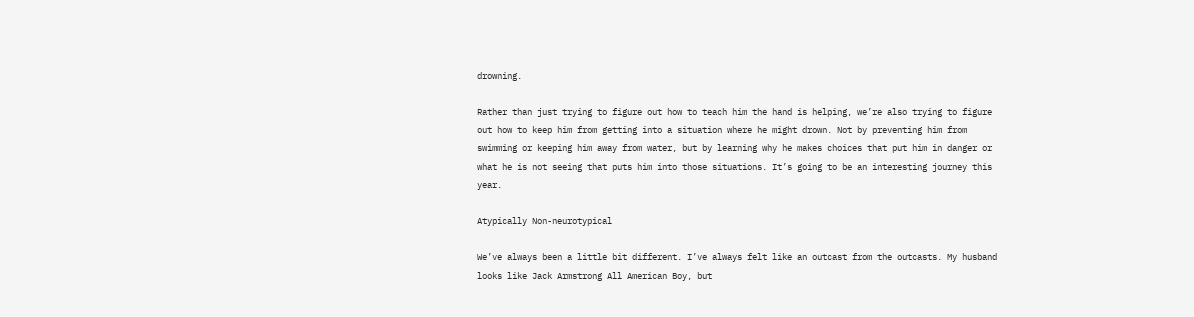drowning.

Rather than just trying to figure out how to teach him the hand is helping, we’re also trying to figure out how to keep him from getting into a situation where he might drown. Not by preventing him from swimming or keeping him away from water, but by learning why he makes choices that put him in danger or what he is not seeing that puts him into those situations. It’s going to be an interesting journey this year.

Atypically Non-neurotypical

We’ve always been a little bit different. I’ve always felt like an outcast from the outcasts. My husband looks like Jack Armstrong All American Boy, but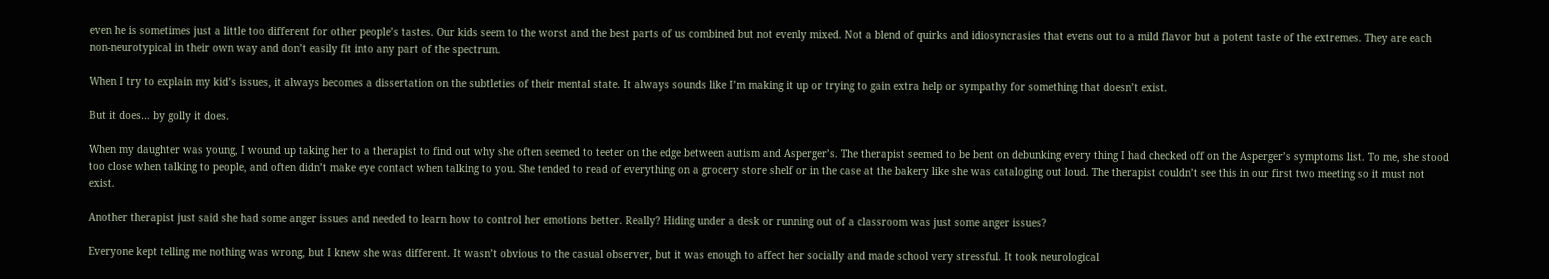even he is sometimes just a little too different for other people’s tastes. Our kids seem to the worst and the best parts of us combined but not evenly mixed. Not a blend of quirks and idiosyncrasies that evens out to a mild flavor but a potent taste of the extremes. They are each non-neurotypical in their own way and don’t easily fit into any part of the spectrum.

When I try to explain my kid’s issues, it always becomes a dissertation on the subtleties of their mental state. It always sounds like I’m making it up or trying to gain extra help or sympathy for something that doesn’t exist.

But it does… by golly it does.

When my daughter was young, I wound up taking her to a therapist to find out why she often seemed to teeter on the edge between autism and Asperger’s. The therapist seemed to be bent on debunking every thing I had checked off on the Asperger’s symptoms list. To me, she stood too close when talking to people, and often didn’t make eye contact when talking to you. She tended to read of everything on a grocery store shelf or in the case at the bakery like she was cataloging out loud. The therapist couldn’t see this in our first two meeting so it must not exist.

Another therapist just said she had some anger issues and needed to learn how to control her emotions better. Really? Hiding under a desk or running out of a classroom was just some anger issues?

Everyone kept telling me nothing was wrong, but I knew she was different. It wasn’t obvious to the casual observer, but it was enough to affect her socially and made school very stressful. It took neurological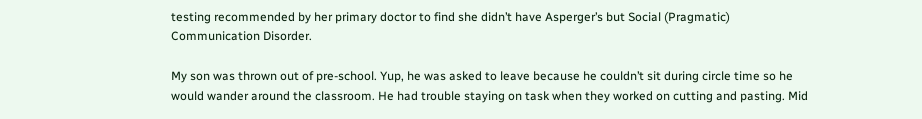testing recommended by her primary doctor to find she didn’t have Asperger’s but Social (Pragmatic) Communication Disorder.

My son was thrown out of pre-school. Yup, he was asked to leave because he couldn’t sit during circle time so he would wander around the classroom. He had trouble staying on task when they worked on cutting and pasting. Mid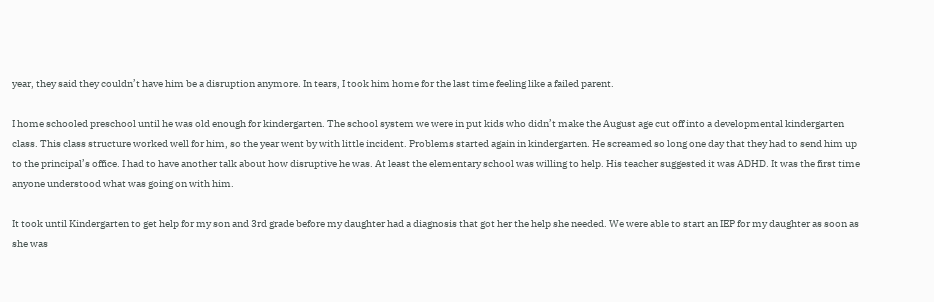year, they said they couldn’t have him be a disruption anymore. In tears, I took him home for the last time feeling like a failed parent.

I home schooled preschool until he was old enough for kindergarten. The school system we were in put kids who didn’t make the August age cut off into a developmental kindergarten class. This class structure worked well for him, so the year went by with little incident. Problems started again in kindergarten. He screamed so long one day that they had to send him up to the principal’s office. I had to have another talk about how disruptive he was. At least the elementary school was willing to help. His teacher suggested it was ADHD. It was the first time anyone understood what was going on with him.

It took until Kindergarten to get help for my son and 3rd grade before my daughter had a diagnosis that got her the help she needed. We were able to start an IEP for my daughter as soon as she was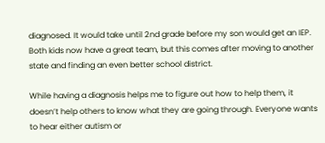diagnosed. It would take until 2nd grade before my son would get an IEP. Both kids now have a great team, but this comes after moving to another state and finding an even better school district.

While having a diagnosis helps me to figure out how to help them, it doesn’t help others to know what they are going through. Everyone wants to hear either autism or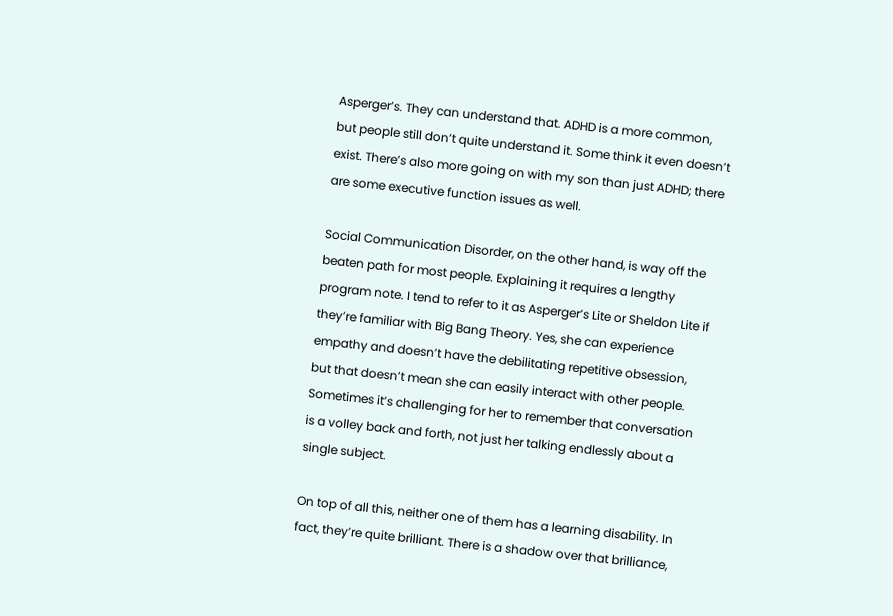Asperger’s. They can understand that. ADHD is a more common, but people still don’t quite understand it. Some think it even doesn’t exist. There’s also more going on with my son than just ADHD; there are some executive function issues as well.

Social Communication Disorder, on the other hand, is way off the beaten path for most people. Explaining it requires a lengthy program note. I tend to refer to it as Asperger’s Lite or Sheldon Lite if they’re familiar with Big Bang Theory. Yes, she can experience empathy and doesn’t have the debilitating repetitive obsession, but that doesn’t mean she can easily interact with other people. Sometimes it’s challenging for her to remember that conversation is a volley back and forth, not just her talking endlessly about a single subject.

On top of all this, neither one of them has a learning disability. In fact, they’re quite brilliant. There is a shadow over that brilliance,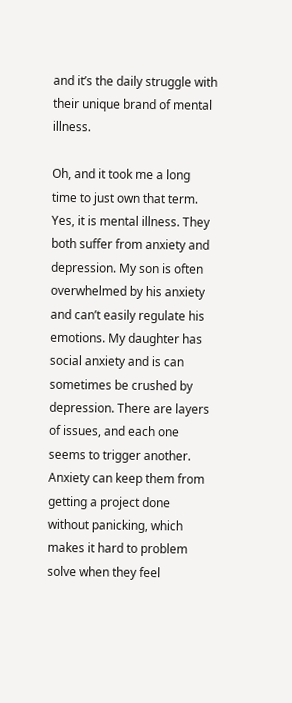and it’s the daily struggle with their unique brand of mental illness.

Oh, and it took me a long time to just own that term. Yes, it is mental illness. They both suffer from anxiety and depression. My son is often overwhelmed by his anxiety and can’t easily regulate his emotions. My daughter has social anxiety and is can sometimes be crushed by depression. There are layers of issues, and each one seems to trigger another. Anxiety can keep them from getting a project done without panicking, which makes it hard to problem solve when they feel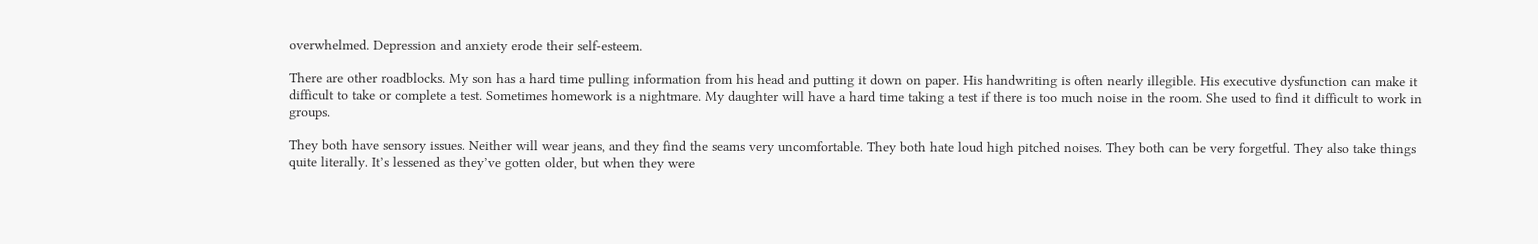overwhelmed. Depression and anxiety erode their self-esteem.

There are other roadblocks. My son has a hard time pulling information from his head and putting it down on paper. His handwriting is often nearly illegible. His executive dysfunction can make it difficult to take or complete a test. Sometimes homework is a nightmare. My daughter will have a hard time taking a test if there is too much noise in the room. She used to find it difficult to work in groups.

They both have sensory issues. Neither will wear jeans, and they find the seams very uncomfortable. They both hate loud high pitched noises. They both can be very forgetful. They also take things quite literally. It’s lessened as they’ve gotten older, but when they were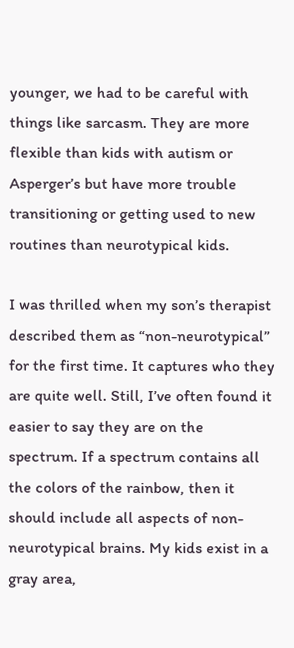younger, we had to be careful with things like sarcasm. They are more flexible than kids with autism or Asperger’s but have more trouble transitioning or getting used to new routines than neurotypical kids.

I was thrilled when my son’s therapist described them as “non-neurotypical” for the first time. It captures who they are quite well. Still, I’ve often found it easier to say they are on the spectrum. If a spectrum contains all the colors of the rainbow, then it should include all aspects of non-neurotypical brains. My kids exist in a gray area,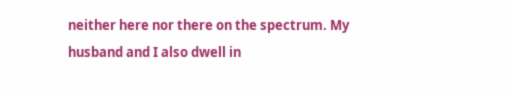neither here nor there on the spectrum. My husband and I also dwell in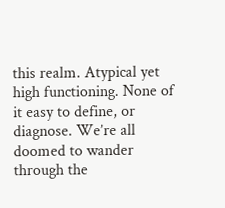this realm. Atypical yet high functioning. None of it easy to define, or diagnose. We’re all doomed to wander through the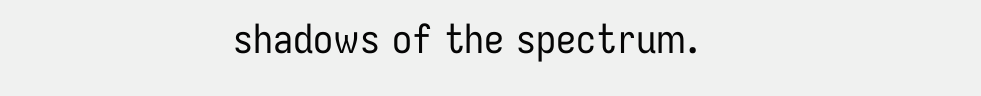shadows of the spectrum.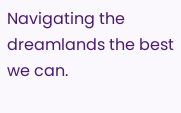Navigating the dreamlands the best we can.